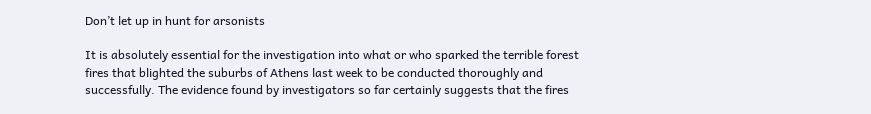Don’t let up in hunt for arsonists

It is absolutely essential for the investigation into what or who sparked the terrible forest fires that blighted the suburbs of Athens last week to be conducted thoroughly and successfully. The evidence found by investigators so far certainly suggests that the fires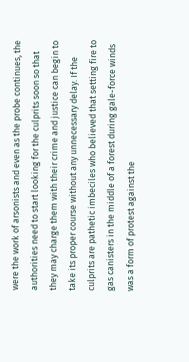were the work of arsonists and even as the probe continues, the authorities need to start looking for the culprits soon so that they may charge them with their crime and justice can begin to take its proper course without any unnecessary delay. If the culprits are pathetic imbeciles who believed that setting fire to gas canisters in the middle of a forest during gale-force winds was a form of protest against the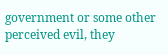government or some other perceived evil, they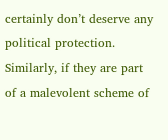certainly don’t deserve any political protection. Similarly, if they are part of a malevolent scheme of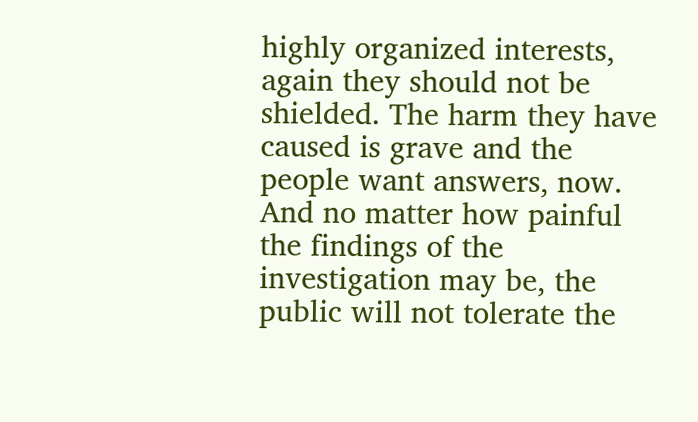highly organized interests, again they should not be shielded. The harm they have caused is grave and the people want answers, now. And no matter how painful the findings of the investigation may be, the public will not tolerate the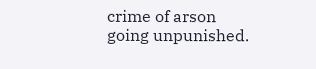crime of arson going unpunished.